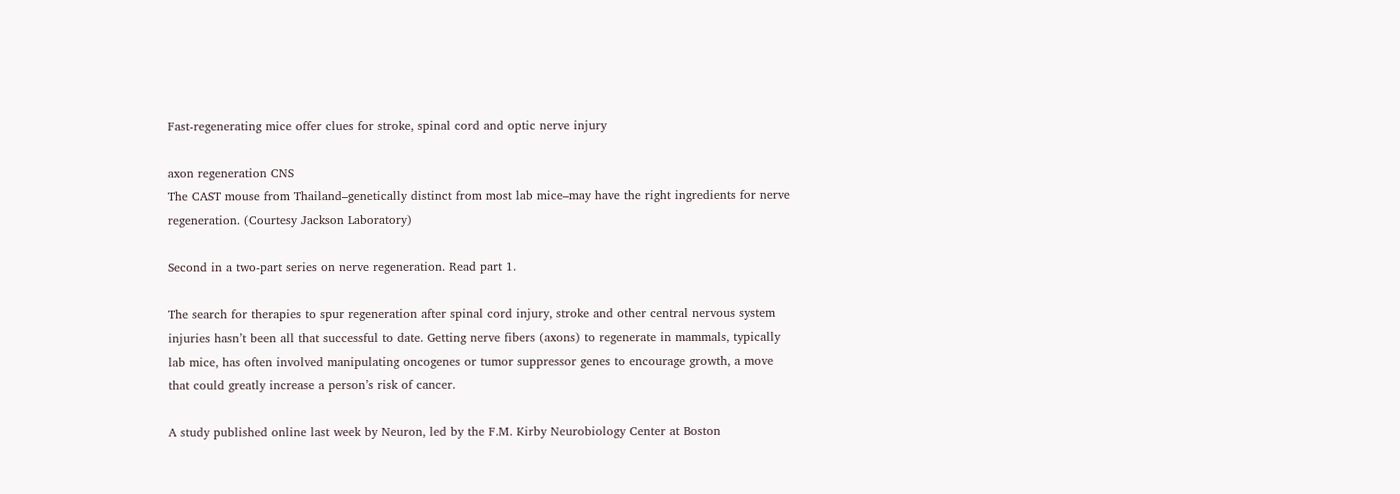Fast-regenerating mice offer clues for stroke, spinal cord and optic nerve injury

axon regeneration CNS
The CAST mouse from Thailand–genetically distinct from most lab mice–may have the right ingredients for nerve regeneration. (Courtesy Jackson Laboratory)

Second in a two-part series on nerve regeneration. Read part 1.

The search for therapies to spur regeneration after spinal cord injury, stroke and other central nervous system injuries hasn’t been all that successful to date. Getting nerve fibers (axons) to regenerate in mammals, typically lab mice, has often involved manipulating oncogenes or tumor suppressor genes to encourage growth, a move that could greatly increase a person’s risk of cancer.

A study published online last week by Neuron, led by the F.M. Kirby Neurobiology Center at Boston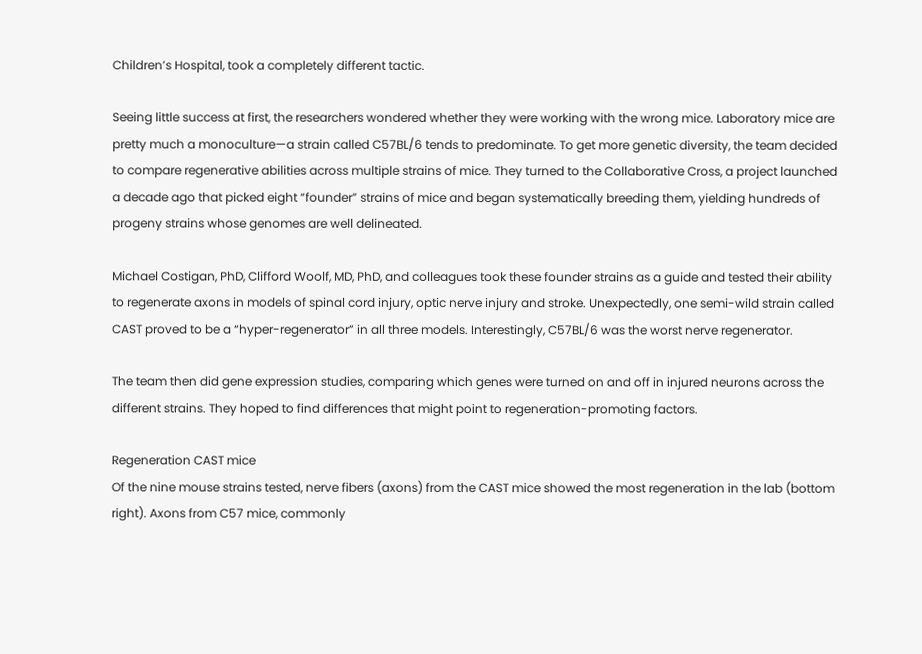Children’s Hospital, took a completely different tactic.

Seeing little success at first, the researchers wondered whether they were working with the wrong mice. Laboratory mice are pretty much a monoculture—a strain called C57BL/6 tends to predominate. To get more genetic diversity, the team decided to compare regenerative abilities across multiple strains of mice. They turned to the Collaborative Cross, a project launched a decade ago that picked eight “founder” strains of mice and began systematically breeding them, yielding hundreds of progeny strains whose genomes are well delineated.

Michael Costigan, PhD, Clifford Woolf, MD, PhD, and colleagues took these founder strains as a guide and tested their ability to regenerate axons in models of spinal cord injury, optic nerve injury and stroke. Unexpectedly, one semi-wild strain called CAST proved to be a “hyper-regenerator” in all three models. Interestingly, C57BL/6 was the worst nerve regenerator.

The team then did gene expression studies, comparing which genes were turned on and off in injured neurons across the different strains. They hoped to find differences that might point to regeneration-promoting factors.

Regeneration CAST mice
Of the nine mouse strains tested, nerve fibers (axons) from the CAST mice showed the most regeneration in the lab (bottom right). Axons from C57 mice, commonly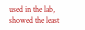used in the lab, showed the least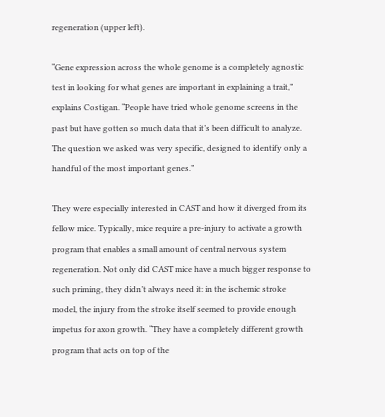regeneration (upper left).

“Gene expression across the whole genome is a completely agnostic test in looking for what genes are important in explaining a trait,” explains Costigan. “People have tried whole genome screens in the past but have gotten so much data that it’s been difficult to analyze. The question we asked was very specific, designed to identify only a handful of the most important genes.”

They were especially interested in CAST and how it diverged from its fellow mice. Typically, mice require a pre-injury to activate a growth program that enables a small amount of central nervous system regeneration. Not only did CAST mice have a much bigger response to such priming, they didn’t always need it: in the ischemic stroke model, the injury from the stroke itself seemed to provide enough impetus for axon growth. “They have a completely different growth program that acts on top of the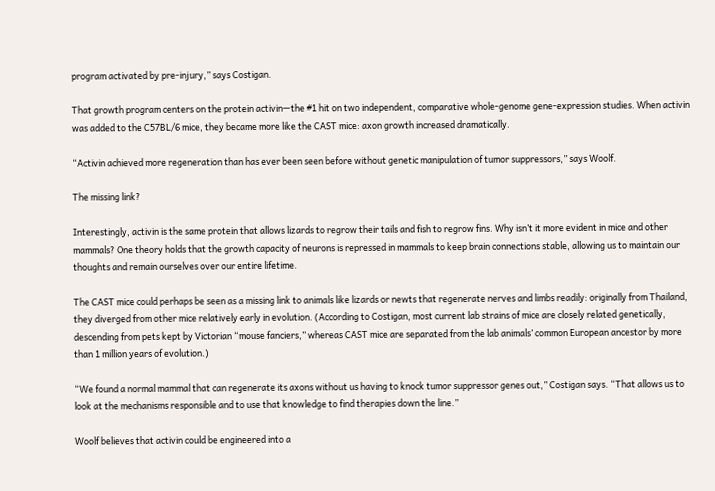program activated by pre-injury,” says Costigan.

That growth program centers on the protein activin—the #1 hit on two independent, comparative whole-genome gene-expression studies. When activin was added to the C57BL/6 mice, they became more like the CAST mice: axon growth increased dramatically.

“Activin achieved more regeneration than has ever been seen before without genetic manipulation of tumor suppressors,” says Woolf.

The missing link?

Interestingly, activin is the same protein that allows lizards to regrow their tails and fish to regrow fins. Why isn’t it more evident in mice and other mammals? One theory holds that the growth capacity of neurons is repressed in mammals to keep brain connections stable, allowing us to maintain our thoughts and remain ourselves over our entire lifetime.

The CAST mice could perhaps be seen as a missing link to animals like lizards or newts that regenerate nerves and limbs readily: originally from Thailand, they diverged from other mice relatively early in evolution. (According to Costigan, most current lab strains of mice are closely related genetically, descending from pets kept by Victorian “mouse fanciers,” whereas CAST mice are separated from the lab animals’ common European ancestor by more than 1 million years of evolution.)

“We found a normal mammal that can regenerate its axons without us having to knock tumor suppressor genes out,” Costigan says. “That allows us to look at the mechanisms responsible and to use that knowledge to find therapies down the line.”

Woolf believes that activin could be engineered into a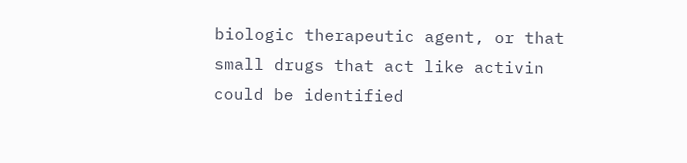biologic therapeutic agent, or that small drugs that act like activin could be identified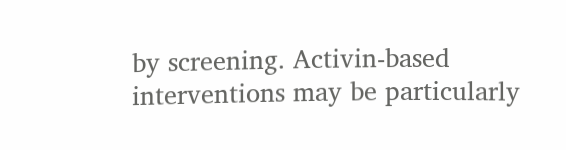by screening. Activin-based interventions may be particularly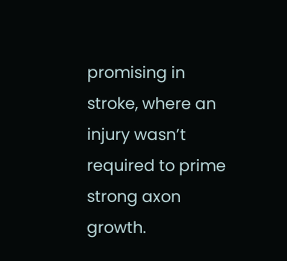promising in stroke, where an injury wasn’t required to prime strong axon growth.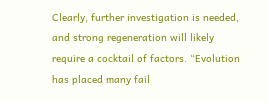Clearly, further investigation is needed, and strong regeneration will likely require a cocktail of factors. “Evolution has placed many fail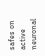safes on active neuronal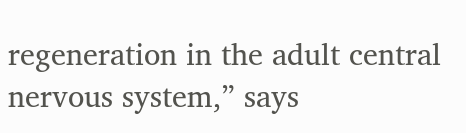regeneration in the adult central nervous system,” says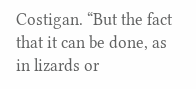Costigan. “But the fact that it can be done, as in lizards or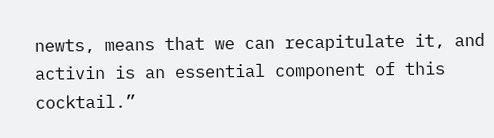newts, means that we can recapitulate it, and activin is an essential component of this cocktail.”